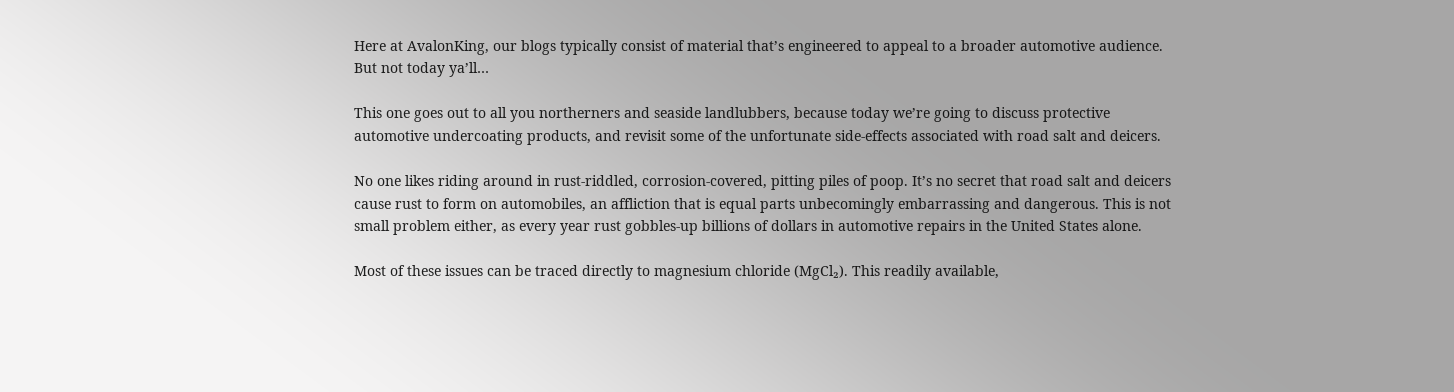Here at AvalonKing, our blogs typically consist of material that’s engineered to appeal to a broader automotive audience. But not today ya’ll…

This one goes out to all you northerners and seaside landlubbers, because today we’re going to discuss protective automotive undercoating products, and revisit some of the unfortunate side-effects associated with road salt and deicers.

No one likes riding around in rust-riddled, corrosion-covered, pitting piles of poop. It’s no secret that road salt and deicers cause rust to form on automobiles, an affliction that is equal parts unbecomingly embarrassing and dangerous. This is not small problem either, as every year rust gobbles-up billions of dollars in automotive repairs in the United States alone.

Most of these issues can be traced directly to magnesium chloride (MgCl₂). This readily available,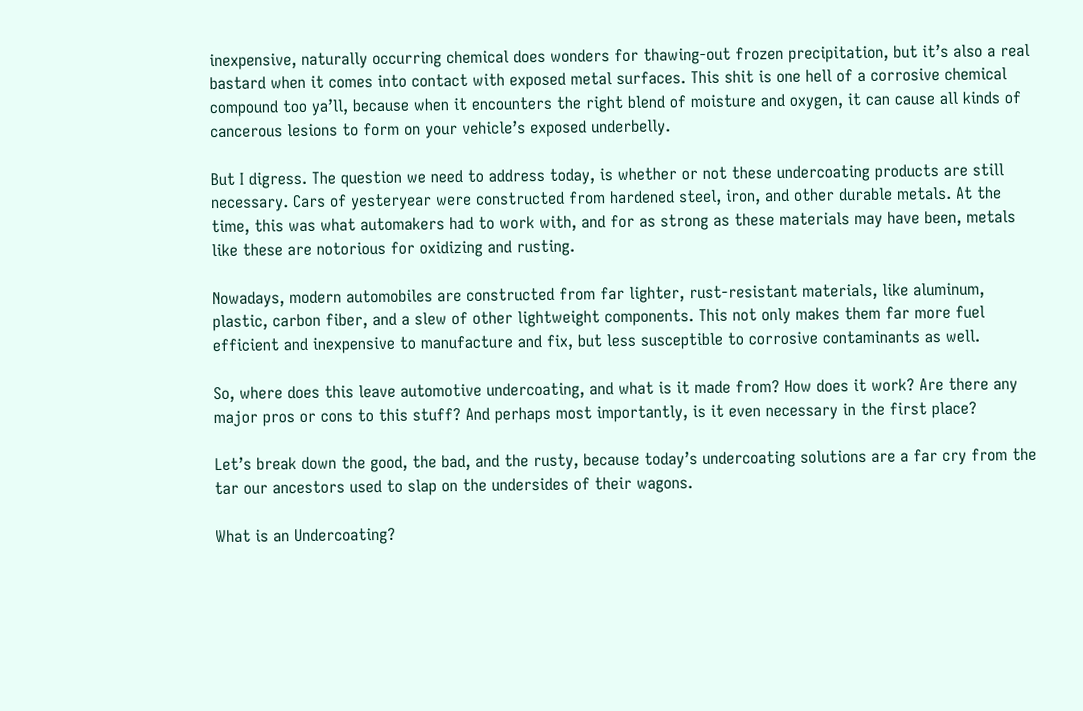inexpensive, naturally occurring chemical does wonders for thawing-out frozen precipitation, but it’s also a real bastard when it comes into contact with exposed metal surfaces. This shit is one hell of a corrosive chemical compound too ya’ll, because when it encounters the right blend of moisture and oxygen, it can cause all kinds of cancerous lesions to form on your vehicle’s exposed underbelly.

But I digress. The question we need to address today, is whether or not these undercoating products are still necessary. Cars of yesteryear were constructed from hardened steel, iron, and other durable metals. At the time, this was what automakers had to work with, and for as strong as these materials may have been, metals like these are notorious for oxidizing and rusting.

Nowadays, modern automobiles are constructed from far lighter, rust-resistant materials, like aluminum, plastic, carbon fiber, and a slew of other lightweight components. This not only makes them far more fuel efficient and inexpensive to manufacture and fix, but less susceptible to corrosive contaminants as well.

So, where does this leave automotive undercoating, and what is it made from? How does it work? Are there any major pros or cons to this stuff? And perhaps most importantly, is it even necessary in the first place?

Let’s break down the good, the bad, and the rusty, because today’s undercoating solutions are a far cry from the tar our ancestors used to slap on the undersides of their wagons.

What is an Undercoating?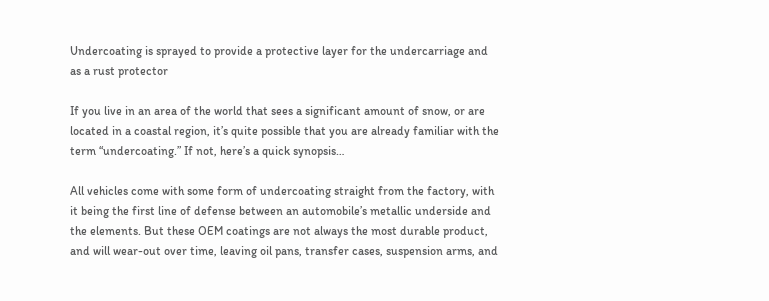Undercoating is sprayed to provide a protective layer for the undercarriage and as a rust protector

If you live in an area of the world that sees a significant amount of snow, or are located in a coastal region, it’s quite possible that you are already familiar with the term “undercoating.” If not, here’s a quick synopsis…

All vehicles come with some form of undercoating straight from the factory, with it being the first line of defense between an automobile’s metallic underside and the elements. But these OEM coatings are not always the most durable product, and will wear-out over time, leaving oil pans, transfer cases, suspension arms, and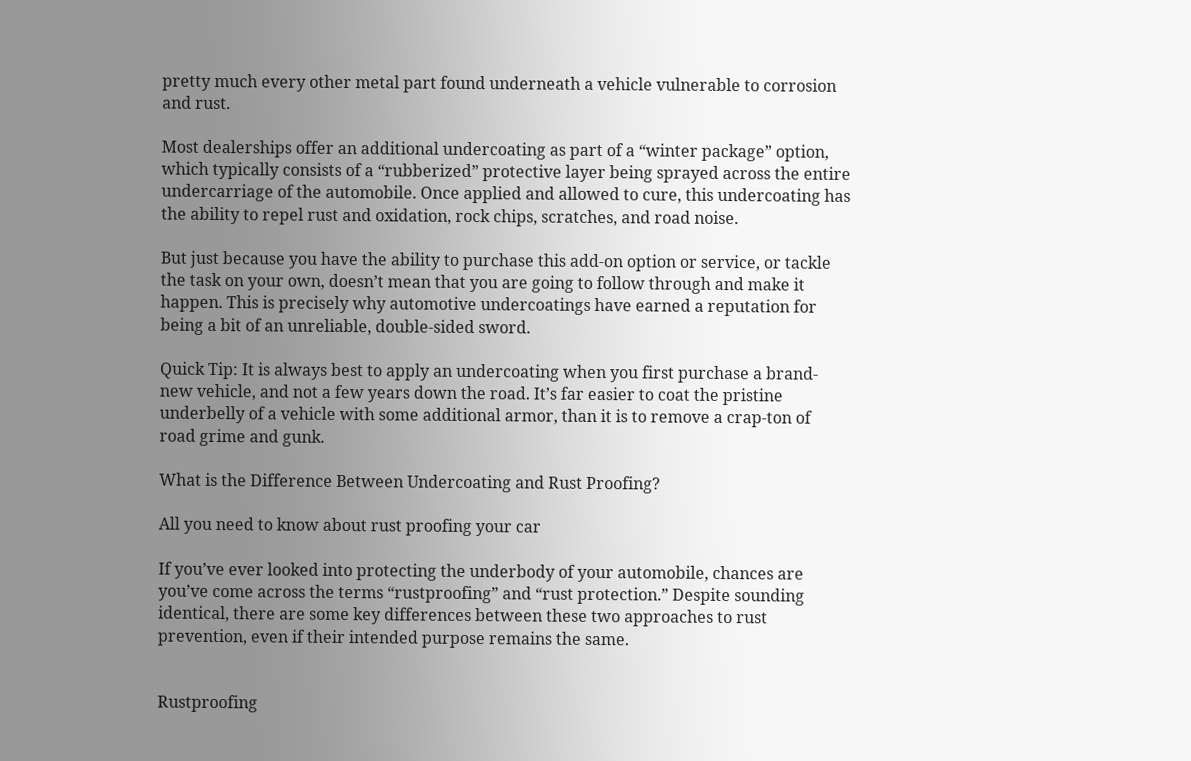pretty much every other metal part found underneath a vehicle vulnerable to corrosion and rust.

Most dealerships offer an additional undercoating as part of a “winter package” option, which typically consists of a “rubberized” protective layer being sprayed across the entire undercarriage of the automobile. Once applied and allowed to cure, this undercoating has the ability to repel rust and oxidation, rock chips, scratches, and road noise.

But just because you have the ability to purchase this add-on option or service, or tackle the task on your own, doesn’t mean that you are going to follow through and make it happen. This is precisely why automotive undercoatings have earned a reputation for being a bit of an unreliable, double-sided sword.

Quick Tip: It is always best to apply an undercoating when you first purchase a brand-new vehicle, and not a few years down the road. It’s far easier to coat the pristine underbelly of a vehicle with some additional armor, than it is to remove a crap-ton of road grime and gunk.

What is the Difference Between Undercoating and Rust Proofing?

All you need to know about rust proofing your car

If you’ve ever looked into protecting the underbody of your automobile, chances are you’ve come across the terms “rustproofing” and “rust protection.” Despite sounding identical, there are some key differences between these two approaches to rust prevention, even if their intended purpose remains the same.


Rustproofing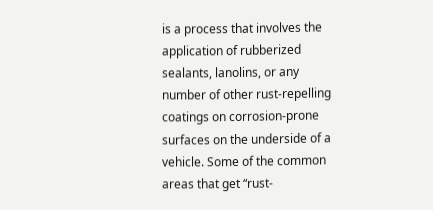is a process that involves the application of rubberized sealants, lanolins, or any number of other rust-repelling coatings on corrosion-prone surfaces on the underside of a vehicle. Some of the common areas that get “rust-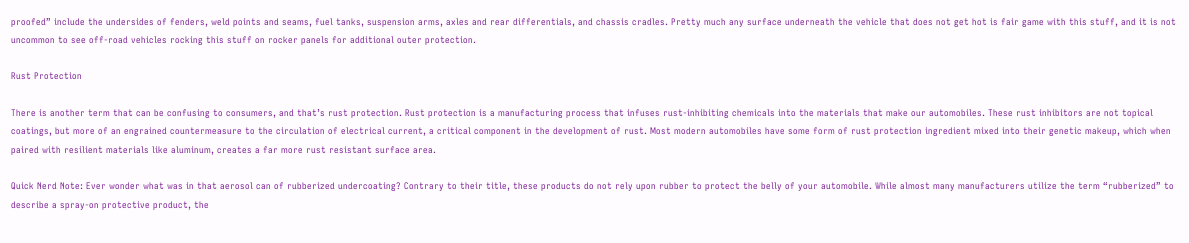proofed” include the undersides of fenders, weld points and seams, fuel tanks, suspension arms, axles and rear differentials, and chassis cradles. Pretty much any surface underneath the vehicle that does not get hot is fair game with this stuff, and it is not uncommon to see off-road vehicles rocking this stuff on rocker panels for additional outer protection.

Rust Protection

There is another term that can be confusing to consumers, and that’s rust protection. Rust protection is a manufacturing process that infuses rust-inhibiting chemicals into the materials that make our automobiles. These rust inhibitors are not topical coatings, but more of an engrained countermeasure to the circulation of electrical current, a critical component in the development of rust. Most modern automobiles have some form of rust protection ingredient mixed into their genetic makeup, which when paired with resilient materials like aluminum, creates a far more rust resistant surface area.

Quick Nerd Note: Ever wonder what was in that aerosol can of rubberized undercoating? Contrary to their title, these products do not rely upon rubber to protect the belly of your automobile. While almost many manufacturers utilize the term “rubberized” to describe a spray-on protective product, the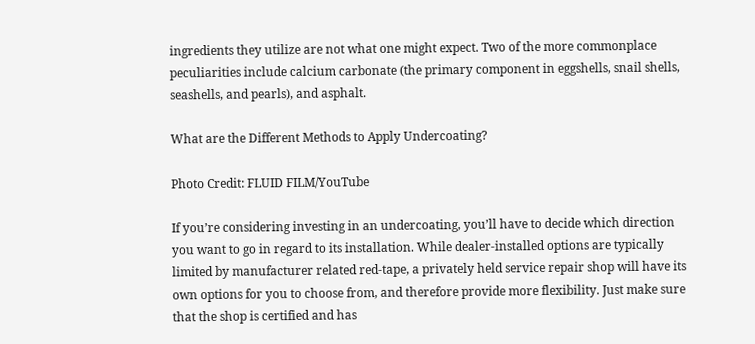ingredients they utilize are not what one might expect. Two of the more commonplace peculiarities include calcium carbonate (the primary component in eggshells, snail shells, seashells, and pearls), and asphalt.

What are the Different Methods to Apply Undercoating?

Photo Credit: FLUID FILM/YouTube

If you’re considering investing in an undercoating, you’ll have to decide which direction you want to go in regard to its installation. While dealer-installed options are typically limited by manufacturer related red-tape, a privately held service repair shop will have its own options for you to choose from, and therefore provide more flexibility. Just make sure that the shop is certified and has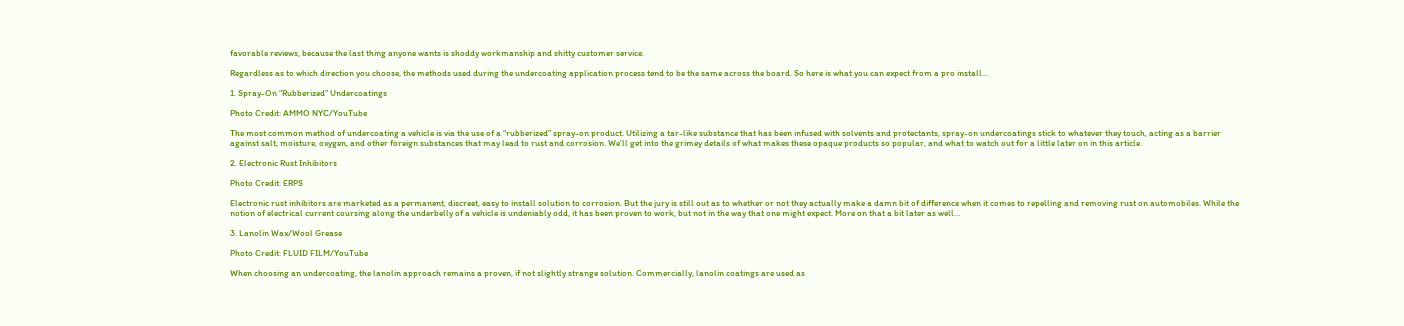favorable reviews, because the last thing anyone wants is shoddy workmanship and shitty customer service.

Regardless as to which direction you choose, the methods used during the undercoating application process tend to be the same across the board. So here is what you can expect from a pro install…

1. Spray-On “Rubberized” Undercoatings

Photo Credit: AMMO NYC/YouTube

The most common method of undercoating a vehicle is via the use of a “rubberized” spray-on product. Utilizing a tar-like substance that has been infused with solvents and protectants, spray-on undercoatings stick to whatever they touch, acting as a barrier against salt, moisture, oxygen, and other foreign substances that may lead to rust and corrosion. We’ll get into the grimey details of what makes these opaque products so popular, and what to watch out for a little later on in this article.

2. Electronic Rust Inhibitors

Photo Credit: ERPS

Electronic rust inhibitors are marketed as a permanent, discreet, easy to install solution to corrosion. But the jury is still out as to whether or not they actually make a damn bit of difference when it comes to repelling and removing rust on automobiles. While the notion of electrical current coursing along the underbelly of a vehicle is undeniably odd, it has been proven to work, but not in the way that one might expect. More on that a bit later as well…

3. Lanolin Wax/Wool Grease

Photo Credit: FLUID FILM/YouTube

When choosing an undercoating, the lanolin approach remains a proven, if not slightly strange solution. Commercially, lanolin coatings are used as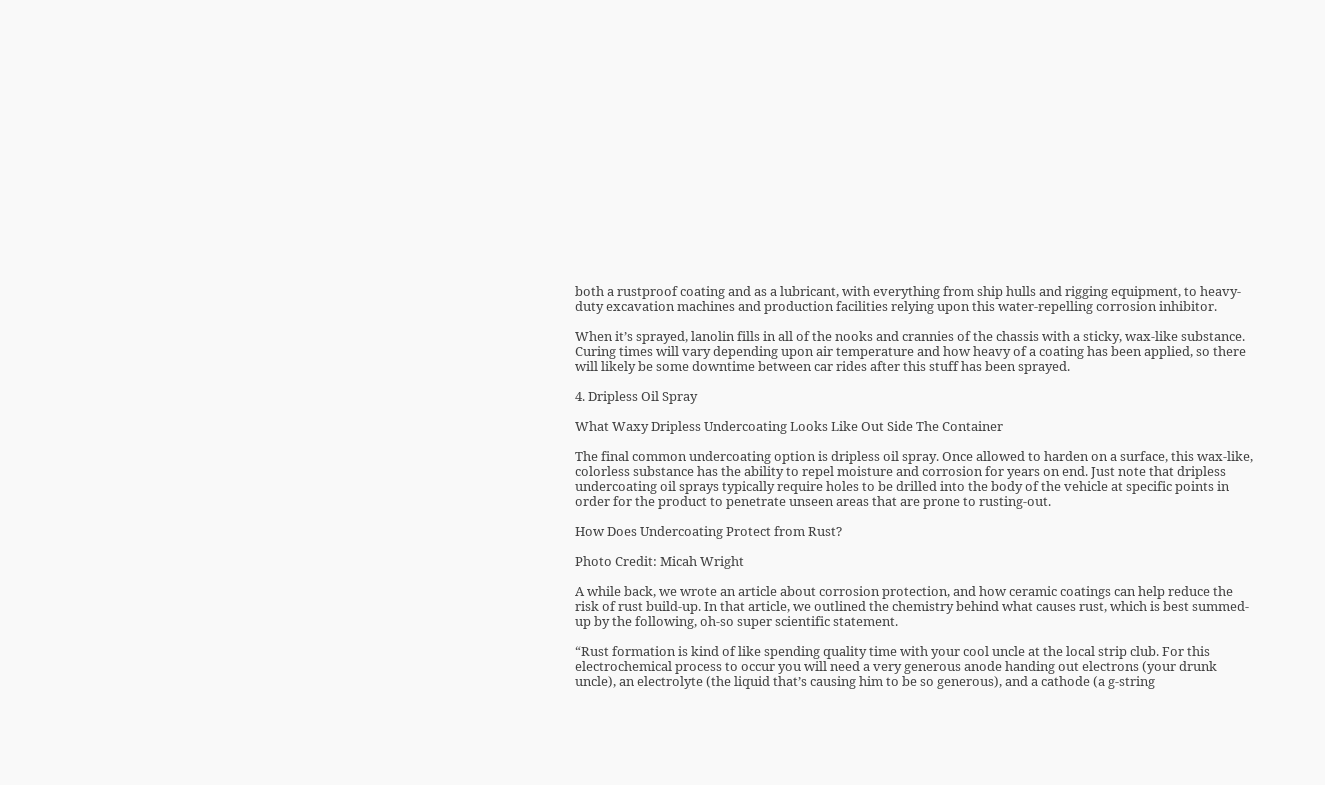both a rustproof coating and as a lubricant, with everything from ship hulls and rigging equipment, to heavy-duty excavation machines and production facilities relying upon this water-repelling corrosion inhibitor.

When it’s sprayed, lanolin fills in all of the nooks and crannies of the chassis with a sticky, wax-like substance. Curing times will vary depending upon air temperature and how heavy of a coating has been applied, so there will likely be some downtime between car rides after this stuff has been sprayed.

4. Dripless Oil Spray

What Waxy Dripless Undercoating Looks Like Out Side The Container

The final common undercoating option is dripless oil spray. Once allowed to harden on a surface, this wax-like, colorless substance has the ability to repel moisture and corrosion for years on end. Just note that dripless undercoating oil sprays typically require holes to be drilled into the body of the vehicle at specific points in order for the product to penetrate unseen areas that are prone to rusting-out.

How Does Undercoating Protect from Rust?

Photo Credit: Micah Wright

A while back, we wrote an article about corrosion protection, and how ceramic coatings can help reduce the risk of rust build-up. In that article, we outlined the chemistry behind what causes rust, which is best summed-up by the following, oh-so super scientific statement.

“Rust formation is kind of like spending quality time with your cool uncle at the local strip club. For this electrochemical process to occur you will need a very generous anode handing out electrons (your drunk uncle), an electrolyte (the liquid that’s causing him to be so generous), and a cathode (a g-string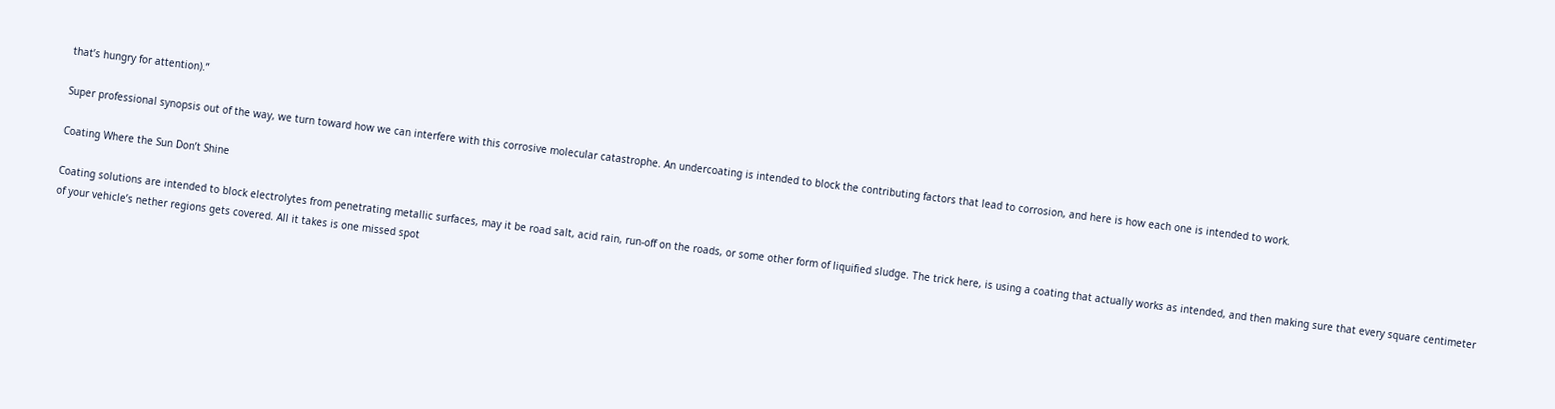that’s hungry for attention).”

Super professional synopsis out of the way, we turn toward how we can interfere with this corrosive molecular catastrophe. An undercoating is intended to block the contributing factors that lead to corrosion, and here is how each one is intended to work.

Coating Where the Sun Don’t Shine

Coating solutions are intended to block electrolytes from penetrating metallic surfaces, may it be road salt, acid rain, run-off on the roads, or some other form of liquified sludge. The trick here, is using a coating that actually works as intended, and then making sure that every square centimeter of your vehicle’s nether regions gets covered. All it takes is one missed spot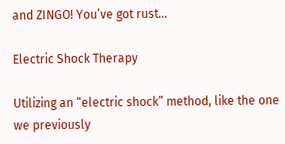and ZINGO! You’ve got rust…

Electric Shock Therapy

Utilizing an “electric shock” method, like the one we previously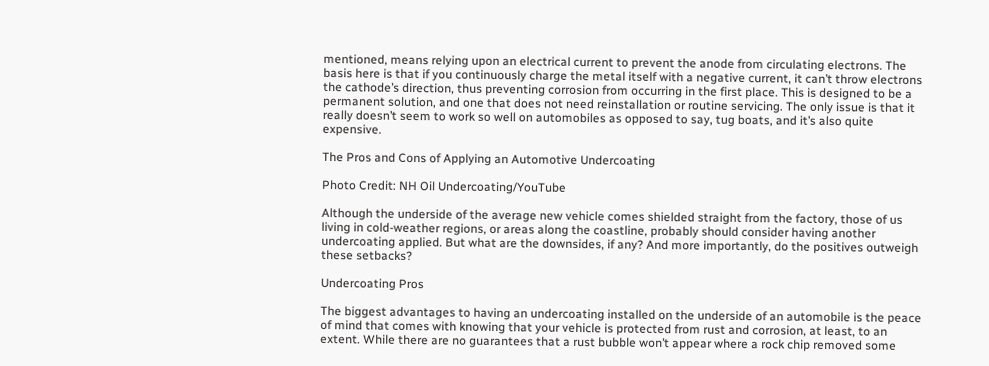mentioned, means relying upon an electrical current to prevent the anode from circulating electrons. The basis here is that if you continuously charge the metal itself with a negative current, it can’t throw electrons the cathode’s direction, thus preventing corrosion from occurring in the first place. This is designed to be a permanent solution, and one that does not need reinstallation or routine servicing. The only issue is that it really doesn’t seem to work so well on automobiles as opposed to say, tug boats, and it’s also quite expensive.

The Pros and Cons of Applying an Automotive Undercoating

Photo Credit: NH Oil Undercoating/YouTube

Although the underside of the average new vehicle comes shielded straight from the factory, those of us living in cold-weather regions, or areas along the coastline, probably should consider having another undercoating applied. But what are the downsides, if any? And more importantly, do the positives outweigh these setbacks?

Undercoating Pros

The biggest advantages to having an undercoating installed on the underside of an automobile is the peace of mind that comes with knowing that your vehicle is protected from rust and corrosion, at least, to an extent. While there are no guarantees that a rust bubble won’t appear where a rock chip removed some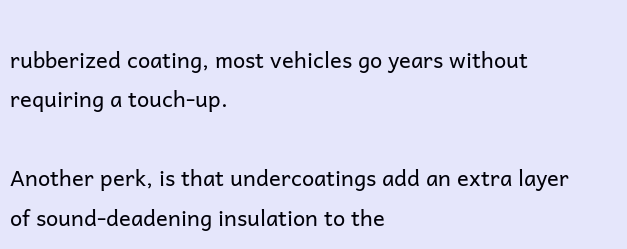rubberized coating, most vehicles go years without requiring a touch-up.

Another perk, is that undercoatings add an extra layer of sound-deadening insulation to the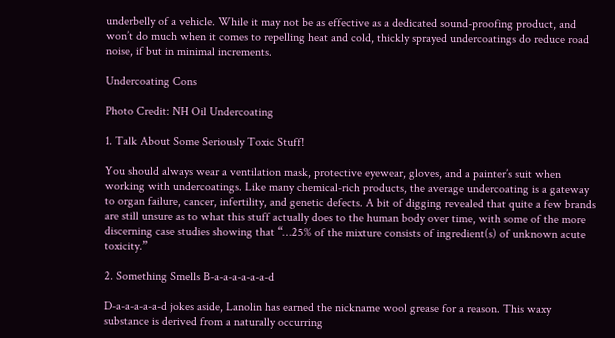underbelly of a vehicle. While it may not be as effective as a dedicated sound-proofing product, and won’t do much when it comes to repelling heat and cold, thickly sprayed undercoatings do reduce road noise, if but in minimal increments.

Undercoating Cons

Photo Credit: NH Oil Undercoating

1. Talk About Some Seriously Toxic Stuff!

You should always wear a ventilation mask, protective eyewear, gloves, and a painter’s suit when working with undercoatings. Like many chemical-rich products, the average undercoating is a gateway to organ failure, cancer, infertility, and genetic defects. A bit of digging revealed that quite a few brands are still unsure as to what this stuff actually does to the human body over time, with some of the more discerning case studies showing that “…25% of the mixture consists of ingredient(s) of unknown acute toxicity.”

2. Something Smells B-a-a-a-a-a-a-d

D-a-a-a-a-a-d jokes aside, Lanolin has earned the nickname wool grease for a reason. This waxy substance is derived from a naturally occurring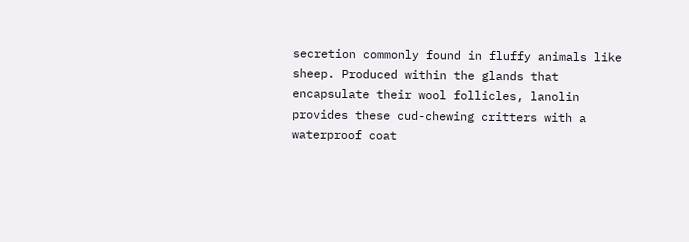secretion commonly found in fluffy animals like sheep. Produced within the glands that encapsulate their wool follicles, lanolin provides these cud-chewing critters with a waterproof coat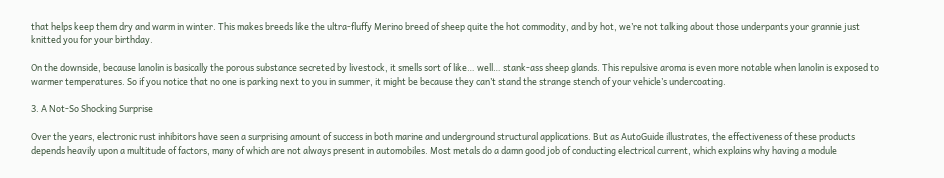that helps keep them dry and warm in winter. This makes breeds like the ultra-fluffy Merino breed of sheep quite the hot commodity, and by hot, we’re not talking about those underpants your grannie just knitted you for your birthday.

On the downside, because lanolin is basically the porous substance secreted by livestock, it smells sort of like… well… stank-ass sheep glands. This repulsive aroma is even more notable when lanolin is exposed to warmer temperatures. So if you notice that no one is parking next to you in summer, it might be because they can’t stand the strange stench of your vehicle’s undercoating.

3. A Not-So Shocking Surprise

Over the years, electronic rust inhibitors have seen a surprising amount of success in both marine and underground structural applications. But as AutoGuide illustrates, the effectiveness of these products depends heavily upon a multitude of factors, many of which are not always present in automobiles. Most metals do a damn good job of conducting electrical current, which explains why having a module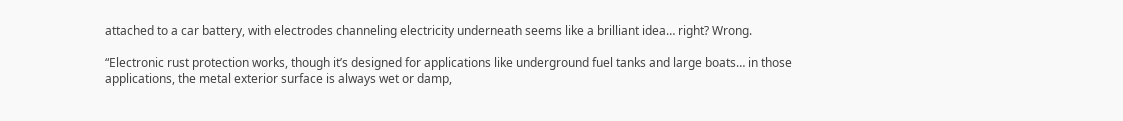attached to a car battery, with electrodes channeling electricity underneath seems like a brilliant idea… right? Wrong.

“Electronic rust protection works, though it’s designed for applications like underground fuel tanks and large boats… in those applications, the metal exterior surface is always wet or damp,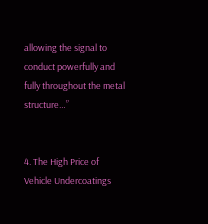allowing the signal to conduct powerfully and fully throughout the metal structure…”


4. The High Price of Vehicle Undercoatings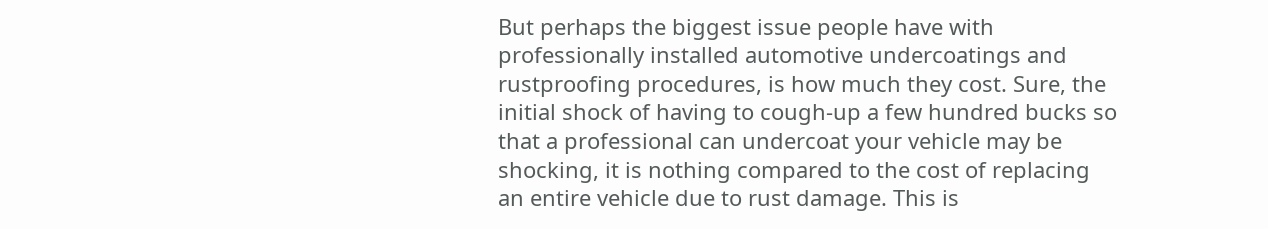But perhaps the biggest issue people have with professionally installed automotive undercoatings and rustproofing procedures, is how much they cost. Sure, the initial shock of having to cough-up a few hundred bucks so that a professional can undercoat your vehicle may be shocking, it is nothing compared to the cost of replacing an entire vehicle due to rust damage. This is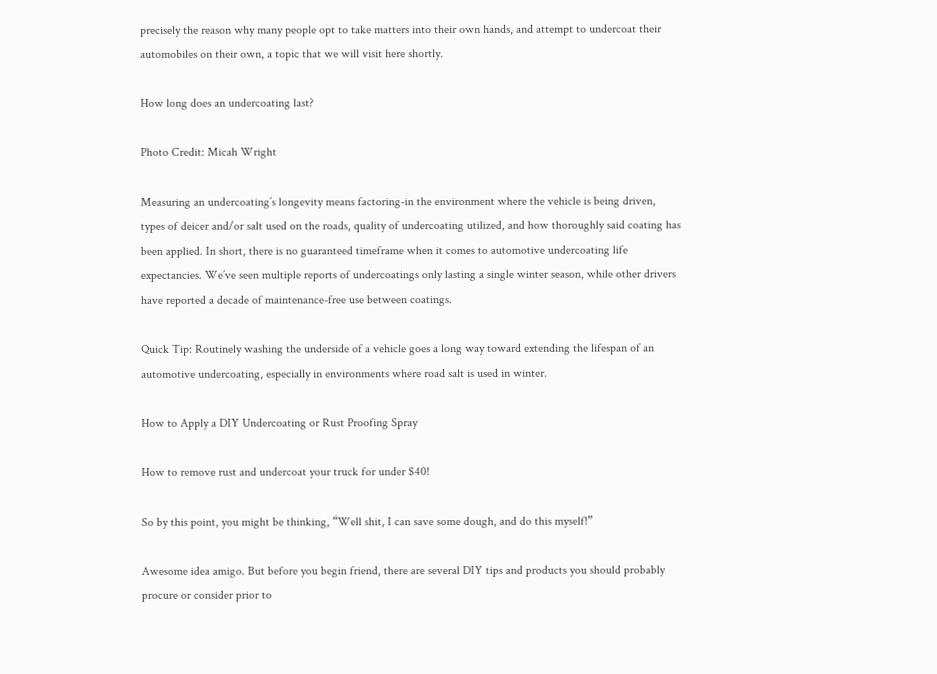precisely the reason why many people opt to take matters into their own hands, and attempt to undercoat their automobiles on their own, a topic that we will visit here shortly.

How long does an undercoating last?

Photo Credit: Micah Wright

Measuring an undercoating’s longevity means factoring-in the environment where the vehicle is being driven, types of deicer and/or salt used on the roads, quality of undercoating utilized, and how thoroughly said coating has been applied. In short, there is no guaranteed timeframe when it comes to automotive undercoating life expectancies. We’ve seen multiple reports of undercoatings only lasting a single winter season, while other drivers have reported a decade of maintenance-free use between coatings.

Quick Tip: Routinely washing the underside of a vehicle goes a long way toward extending the lifespan of an automotive undercoating, especially in environments where road salt is used in winter.

How to Apply a DIY Undercoating or Rust Proofing Spray

How to remove rust and undercoat your truck for under $40!

So by this point, you might be thinking, “Well shit, I can save some dough, and do this myself!”

Awesome idea amigo. But before you begin friend, there are several DIY tips and products you should probably procure or consider prior to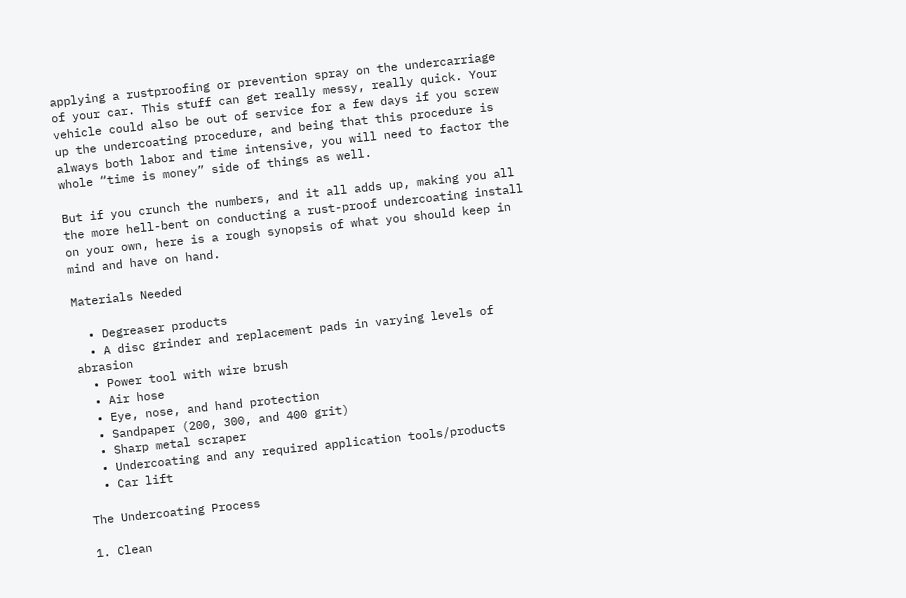applying a rustproofing or prevention spray on the undercarriage of your car. This stuff can get really messy, really quick. Your vehicle could also be out of service for a few days if you screw up the undercoating procedure, and being that this procedure is always both labor and time intensive, you will need to factor the whole “time is money” side of things as well.

But if you crunch the numbers, and it all adds up, making you all the more hell-bent on conducting a rust-proof undercoating install on your own, here is a rough synopsis of what you should keep in mind and have on hand.

Materials Needed

  • Degreaser products
  • A disc grinder and replacement pads in varying levels of abrasion
  • Power tool with wire brush
  • Air hose
  • Eye, nose, and hand protection
  • Sandpaper (200, 300, and 400 grit)
  • Sharp metal scraper
  • Undercoating and any required application tools/products
  • Car lift

The Undercoating Process

1. Clean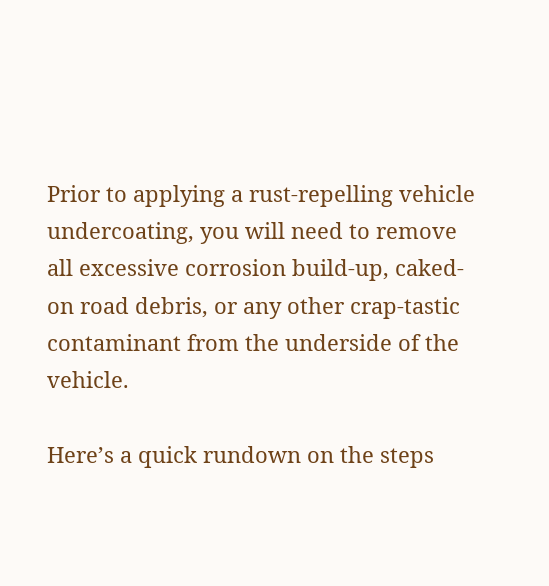Prior to applying a rust-repelling vehicle undercoating, you will need to remove all excessive corrosion build-up, caked-on road debris, or any other crap-tastic contaminant from the underside of the vehicle.

Here’s a quick rundown on the steps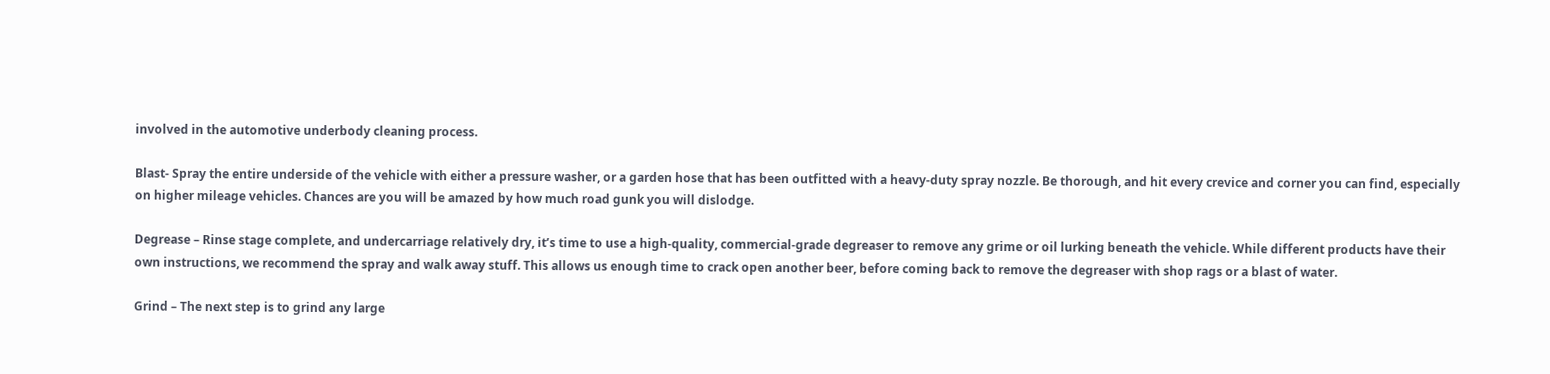involved in the automotive underbody cleaning process.

Blast- Spray the entire underside of the vehicle with either a pressure washer, or a garden hose that has been outfitted with a heavy-duty spray nozzle. Be thorough, and hit every crevice and corner you can find, especially on higher mileage vehicles. Chances are you will be amazed by how much road gunk you will dislodge.

Degrease – Rinse stage complete, and undercarriage relatively dry, it’s time to use a high-quality, commercial-grade degreaser to remove any grime or oil lurking beneath the vehicle. While different products have their own instructions, we recommend the spray and walk away stuff. This allows us enough time to crack open another beer, before coming back to remove the degreaser with shop rags or a blast of water.

Grind – The next step is to grind any large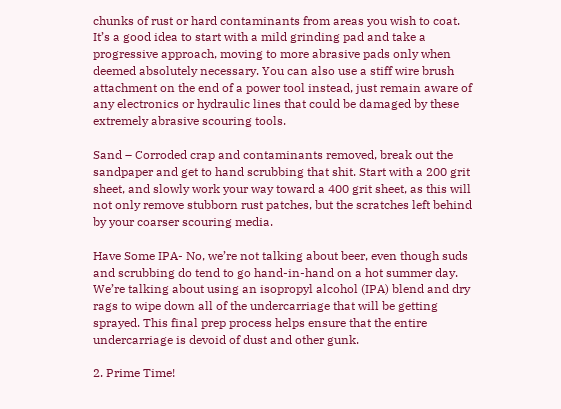chunks of rust or hard contaminants from areas you wish to coat. It’s a good idea to start with a mild grinding pad and take a progressive approach, moving to more abrasive pads only when deemed absolutely necessary. You can also use a stiff wire brush attachment on the end of a power tool instead, just remain aware of any electronics or hydraulic lines that could be damaged by these extremely abrasive scouring tools.

Sand – Corroded crap and contaminants removed, break out the sandpaper and get to hand scrubbing that shit. Start with a 200 grit sheet, and slowly work your way toward a 400 grit sheet, as this will not only remove stubborn rust patches, but the scratches left behind by your coarser scouring media.

Have Some IPA- No, we’re not talking about beer, even though suds and scrubbing do tend to go hand-in-hand on a hot summer day. We’re talking about using an isopropyl alcohol (IPA) blend and dry rags to wipe down all of the undercarriage that will be getting sprayed. This final prep process helps ensure that the entire undercarriage is devoid of dust and other gunk.

2. Prime Time!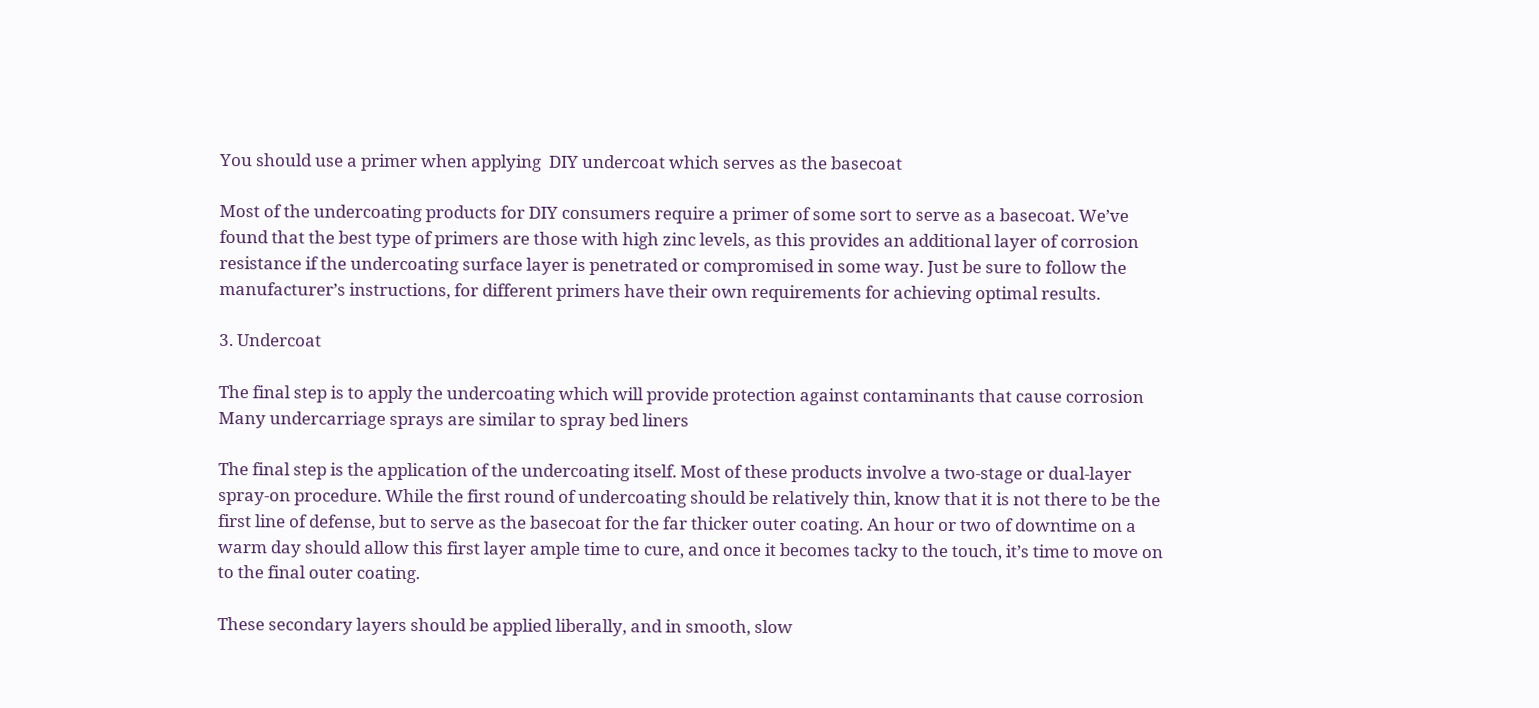You should use a primer when applying  DIY undercoat which serves as the basecoat

Most of the undercoating products for DIY consumers require a primer of some sort to serve as a basecoat. We’ve found that the best type of primers are those with high zinc levels, as this provides an additional layer of corrosion resistance if the undercoating surface layer is penetrated or compromised in some way. Just be sure to follow the manufacturer’s instructions, for different primers have their own requirements for achieving optimal results.

3. Undercoat

The final step is to apply the undercoating which will provide protection against contaminants that cause corrosion
Many undercarriage sprays are similar to spray bed liners

The final step is the application of the undercoating itself. Most of these products involve a two-stage or dual-layer spray-on procedure. While the first round of undercoating should be relatively thin, know that it is not there to be the first line of defense, but to serve as the basecoat for the far thicker outer coating. An hour or two of downtime on a warm day should allow this first layer ample time to cure, and once it becomes tacky to the touch, it’s time to move on to the final outer coating.

These secondary layers should be applied liberally, and in smooth, slow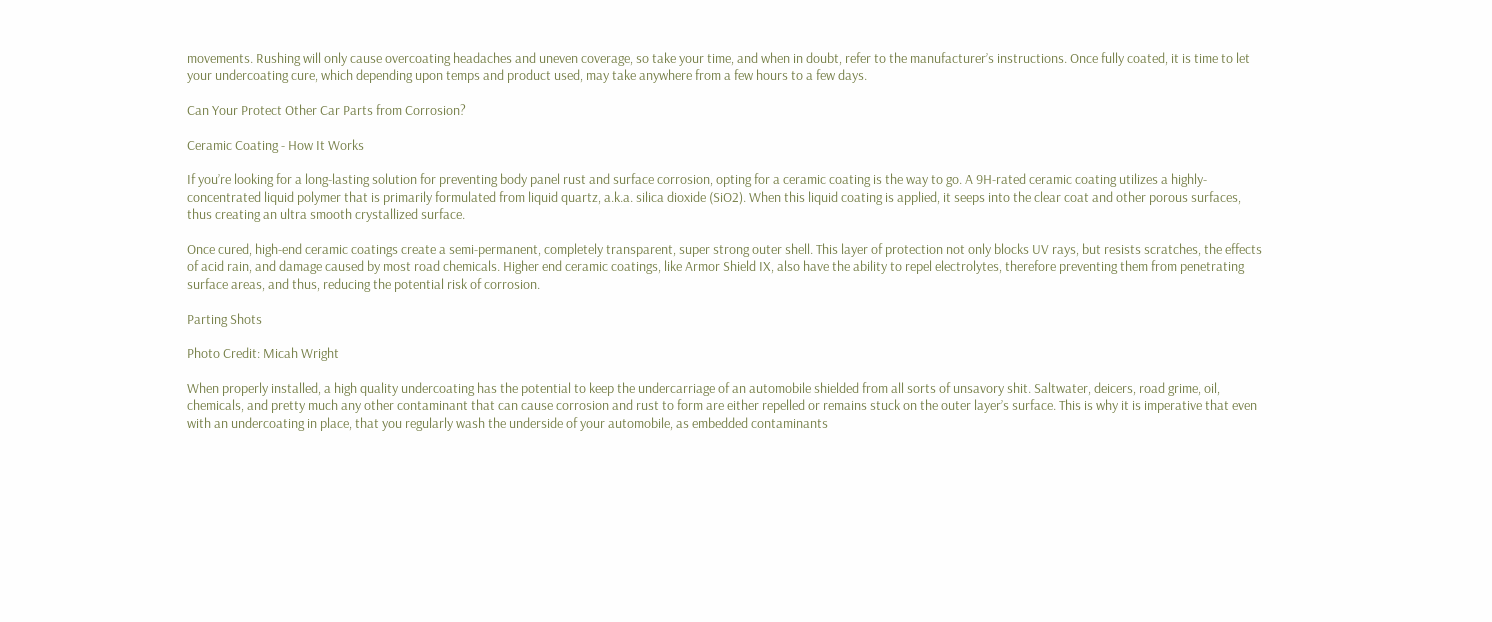movements. Rushing will only cause overcoating headaches and uneven coverage, so take your time, and when in doubt, refer to the manufacturer’s instructions. Once fully coated, it is time to let your undercoating cure, which depending upon temps and product used, may take anywhere from a few hours to a few days.

Can Your Protect Other Car Parts from Corrosion?

Ceramic Coating - How It Works

If you’re looking for a long-lasting solution for preventing body panel rust and surface corrosion, opting for a ceramic coating is the way to go. A 9H-rated ceramic coating utilizes a highly-concentrated liquid polymer that is primarily formulated from liquid quartz, a.k.a. silica dioxide (SiO2). When this liquid coating is applied, it seeps into the clear coat and other porous surfaces, thus creating an ultra smooth crystallized surface.

Once cured, high-end ceramic coatings create a semi-permanent, completely transparent, super strong outer shell. This layer of protection not only blocks UV rays, but resists scratches, the effects of acid rain, and damage caused by most road chemicals. Higher end ceramic coatings, like Armor Shield IX, also have the ability to repel electrolytes, therefore preventing them from penetrating surface areas, and thus, reducing the potential risk of corrosion.

Parting Shots

Photo Credit: Micah Wright

When properly installed, a high quality undercoating has the potential to keep the undercarriage of an automobile shielded from all sorts of unsavory shit. Saltwater, deicers, road grime, oil, chemicals, and pretty much any other contaminant that can cause corrosion and rust to form are either repelled or remains stuck on the outer layer’s surface. This is why it is imperative that even with an undercoating in place, that you regularly wash the underside of your automobile, as embedded contaminants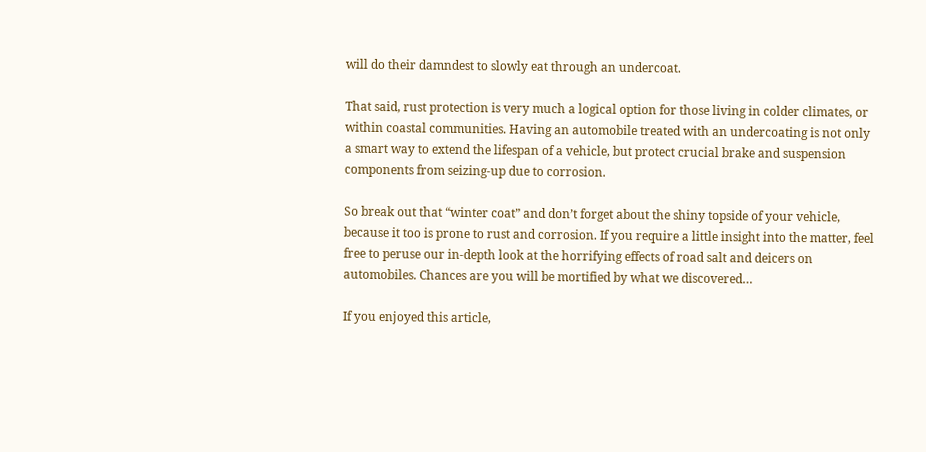will do their damndest to slowly eat through an undercoat.

That said, rust protection is very much a logical option for those living in colder climates, or within coastal communities. Having an automobile treated with an undercoating is not only a smart way to extend the lifespan of a vehicle, but protect crucial brake and suspension components from seizing-up due to corrosion.

So break out that “winter coat” and don’t forget about the shiny topside of your vehicle, because it too is prone to rust and corrosion. If you require a little insight into the matter, feel free to peruse our in-depth look at the horrifying effects of road salt and deicers on automobiles. Chances are you will be mortified by what we discovered…

If you enjoyed this article,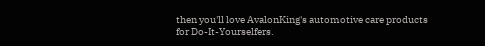then you'll love AvalonKing's automotive care products for Do-It-Yourselfers.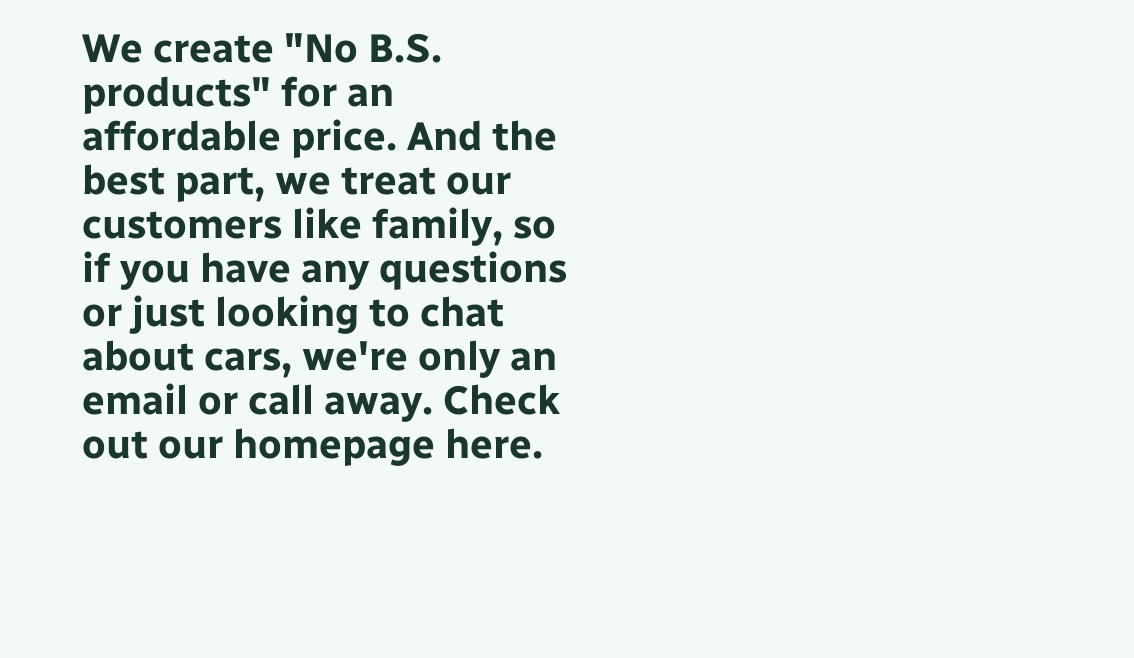We create "No B.S. products" for an affordable price. And the best part, we treat our customers like family, so if you have any questions or just looking to chat about cars, we're only an email or call away. Check out our homepage here.